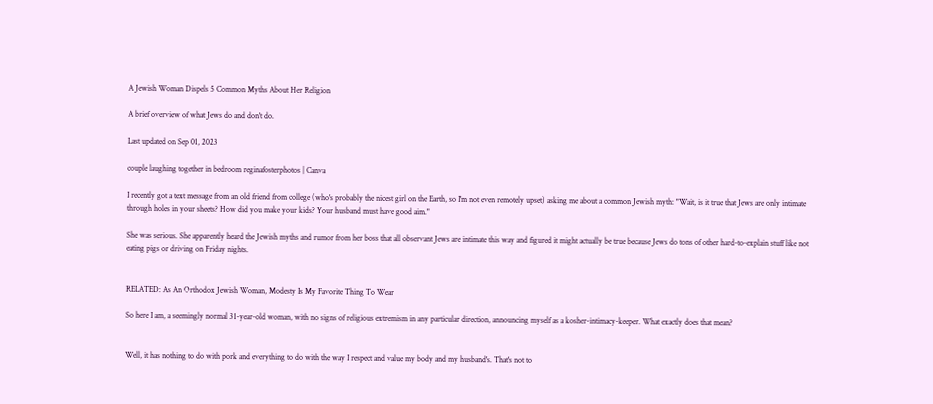A Jewish Woman Dispels 5 Common Myths About Her Religion

A brief overview of what Jews do and don't do.

Last updated on Sep 01, 2023

couple laughing together in bedroom reginafosterphotos | Canva

I recently got a text message from an old friend from college (who's probably the nicest girl on the Earth, so I'm not even remotely upset) asking me about a common Jewish myth: "Wait, is it true that Jews are only intimate through holes in your sheets? How did you make your kids? Your husband must have good aim."

She was serious. She apparently heard the Jewish myths and rumor from her boss that all observant Jews are intimate this way and figured it might actually be true because Jews do tons of other hard-to-explain stuff like not eating pigs or driving on Friday nights.


RELATED: As An Orthodox Jewish Woman, Modesty Is My Favorite Thing To Wear

So here I am, a seemingly normal 31-year-old woman, with no signs of religious extremism in any particular direction, announcing myself as a kosher-intimacy-keeper. What exactly does that mean?


Well, it has nothing to do with pork and everything to do with the way I respect and value my body and my husband's. That's not to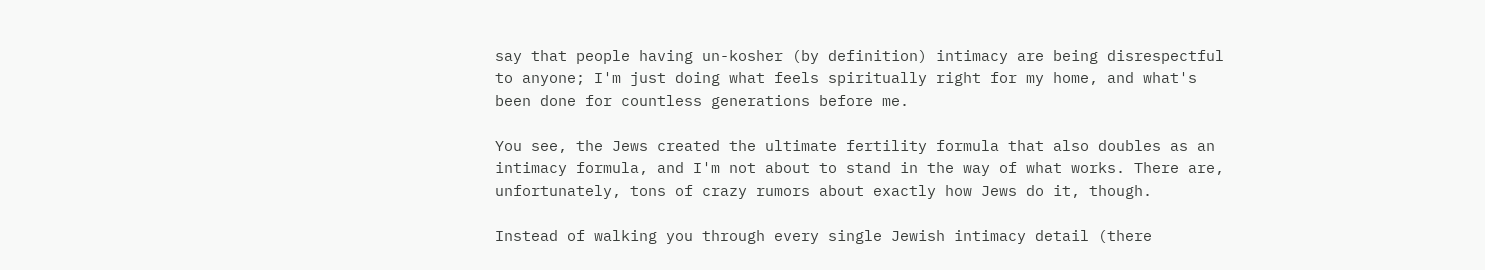say that people having un-kosher (by definition) intimacy are being disrespectful to anyone; I'm just doing what feels spiritually right for my home, and what's been done for countless generations before me.

You see, the Jews created the ultimate fertility formula that also doubles as an intimacy formula, and I'm not about to stand in the way of what works. There are, unfortunately, tons of crazy rumors about exactly how Jews do it, though.

Instead of walking you through every single Jewish intimacy detail (there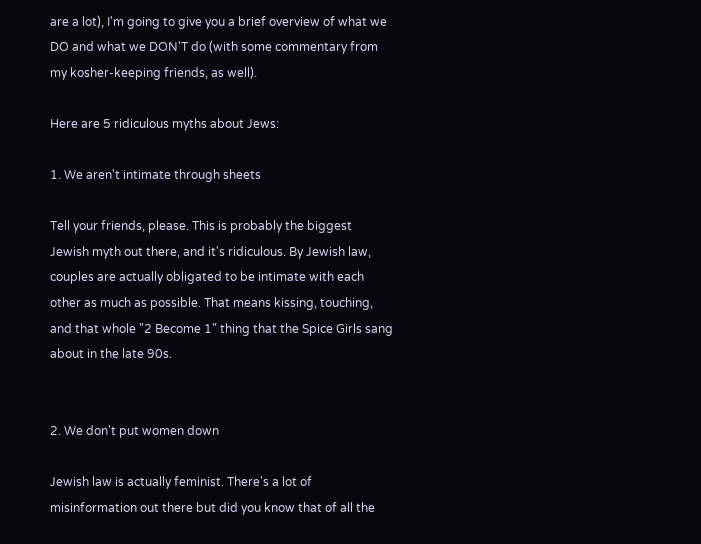are a lot), I'm going to give you a brief overview of what we DO and what we DON'T do (with some commentary from my kosher-keeping friends, as well).

Here are 5 ridiculous myths about Jews:

1. We aren't intimate through sheets

Tell your friends, please. This is probably the biggest Jewish myth out there, and it's ridiculous. By Jewish law, couples are actually obligated to be intimate with each other as much as possible. That means kissing, touching, and that whole "2 Become 1" thing that the Spice Girls sang about in the late 90s.


2. We don't put women down

Jewish law is actually feminist. There's a lot of misinformation out there but did you know that of all the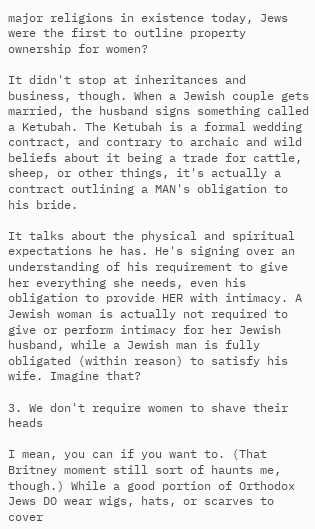major religions in existence today, Jews were the first to outline property ownership for women?

It didn't stop at inheritances and business, though. When a Jewish couple gets married, the husband signs something called a Ketubah. The Ketubah is a formal wedding contract, and contrary to archaic and wild beliefs about it being a trade for cattle, sheep, or other things, it's actually a contract outlining a MAN's obligation to his bride.

It talks about the physical and spiritual expectations he has. He's signing over an understanding of his requirement to give her everything she needs, even his obligation to provide HER with intimacy. A Jewish woman is actually not required to give or perform intimacy for her Jewish husband, while a Jewish man is fully obligated (within reason) to satisfy his wife. Imagine that?

3. We don't require women to shave their heads

I mean, you can if you want to. (That Britney moment still sort of haunts me, though.) While a good portion of Orthodox Jews DO wear wigs, hats, or scarves to cover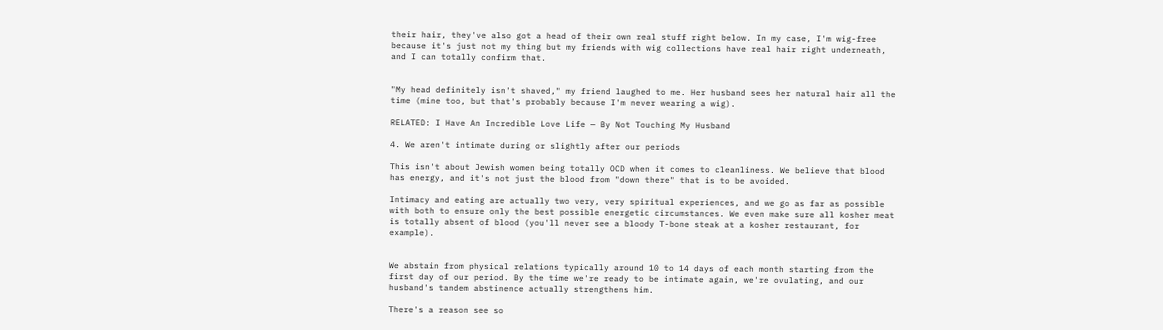their hair, they've also got a head of their own real stuff right below. In my case, I'm wig-free because it's just not my thing but my friends with wig collections have real hair right underneath, and I can totally confirm that.


"My head definitely isn't shaved," my friend laughed to me. Her husband sees her natural hair all the time (mine too, but that's probably because I'm never wearing a wig).

RELATED: I Have An Incredible Love Life — By Not Touching My Husband

4. We aren't intimate during or slightly after our periods

This isn't about Jewish women being totally OCD when it comes to cleanliness. We believe that blood has energy, and it's not just the blood from "down there" that is to be avoided.

Intimacy and eating are actually two very, very spiritual experiences, and we go as far as possible with both to ensure only the best possible energetic circumstances. We even make sure all kosher meat is totally absent of blood (you'll never see a bloody T-bone steak at a kosher restaurant, for example).


We abstain from physical relations typically around 10 to 14 days of each month starting from the first day of our period. By the time we're ready to be intimate again, we're ovulating, and our husband's tandem abstinence actually strengthens him.

There's a reason see so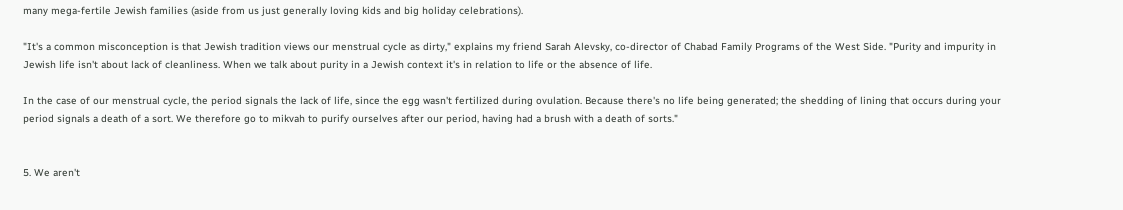many mega-fertile Jewish families (aside from us just generally loving kids and big holiday celebrations).

"It's a common misconception is that Jewish tradition views our menstrual cycle as dirty," explains my friend Sarah Alevsky, co-director of Chabad Family Programs of the West Side. "Purity and impurity in Jewish life isn't about lack of cleanliness. When we talk about purity in a Jewish context it's in relation to life or the absence of life.

In the case of our menstrual cycle, the period signals the lack of life, since the egg wasn't fertilized during ovulation. Because there's no life being generated; the shedding of lining that occurs during your period signals a death of a sort. We therefore go to mikvah to purify ourselves after our period, having had a brush with a death of sorts."


5. We aren't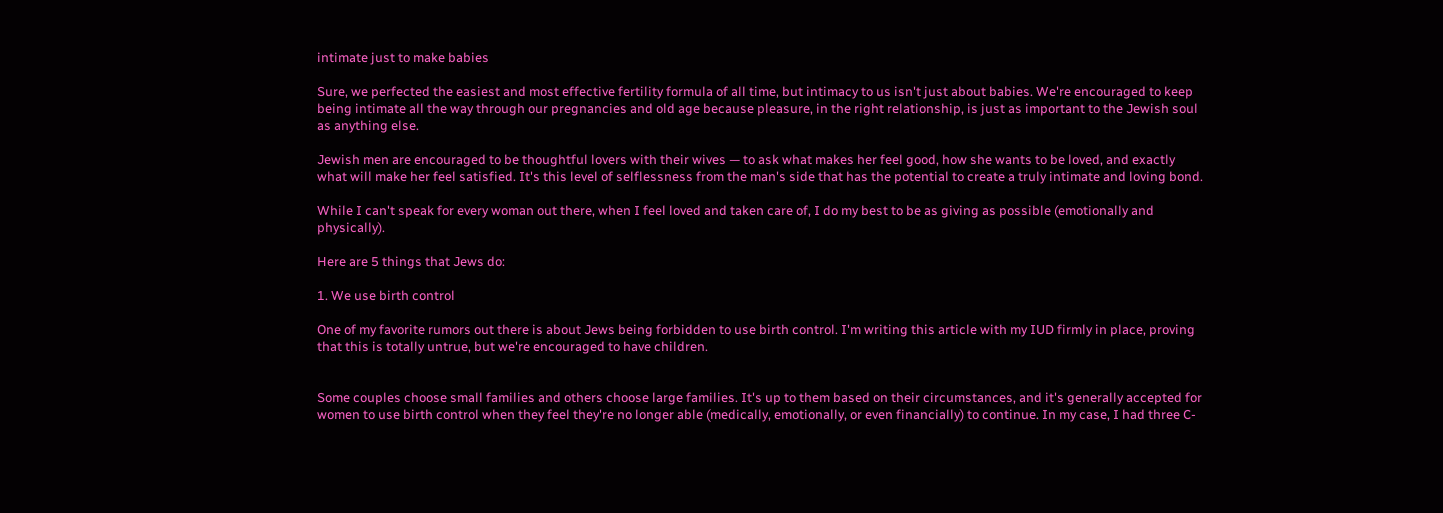intimate just to make babies

Sure, we perfected the easiest and most effective fertility formula of all time, but intimacy to us isn't just about babies. We're encouraged to keep being intimate all the way through our pregnancies and old age because pleasure, in the right relationship, is just as important to the Jewish soul as anything else.

Jewish men are encouraged to be thoughtful lovers with their wives — to ask what makes her feel good, how she wants to be loved, and exactly what will make her feel satisfied. It's this level of selflessness from the man's side that has the potential to create a truly intimate and loving bond.

While I can't speak for every woman out there, when I feel loved and taken care of, I do my best to be as giving as possible (emotionally and physically).

Here are 5 things that Jews do:

1. We use birth control

One of my favorite rumors out there is about Jews being forbidden to use birth control. I'm writing this article with my IUD firmly in place, proving that this is totally untrue, but we're encouraged to have children.


Some couples choose small families and others choose large families. It's up to them based on their circumstances, and it's generally accepted for women to use birth control when they feel they're no longer able (medically, emotionally, or even financially) to continue. In my case, I had three C-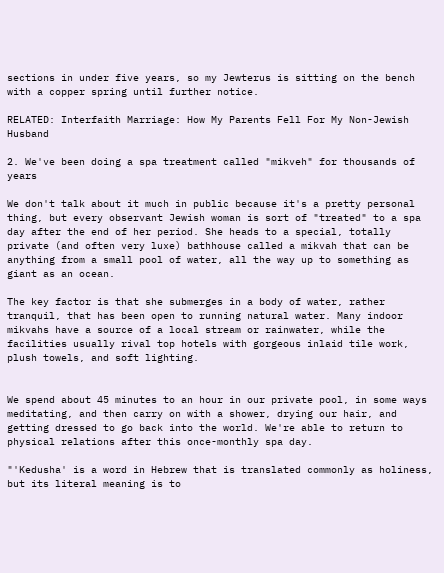sections in under five years, so my Jewterus is sitting on the bench with a copper spring until further notice.

RELATED: Interfaith Marriage: How My Parents Fell For My Non-Jewish Husband

2. We've been doing a spa treatment called "mikveh" for thousands of years

We don't talk about it much in public because it's a pretty personal thing, but every observant Jewish woman is sort of "treated" to a spa day after the end of her period. She heads to a special, totally private (and often very luxe) bathhouse called a mikvah that can be anything from a small pool of water, all the way up to something as giant as an ocean.

The key factor is that she submerges in a body of water, rather tranquil, that has been open to running natural water. Many indoor mikvahs have a source of a local stream or rainwater, while the facilities usually rival top hotels with gorgeous inlaid tile work, plush towels, and soft lighting.


We spend about 45 minutes to an hour in our private pool, in some ways meditating, and then carry on with a shower, drying our hair, and getting dressed to go back into the world. We're able to return to physical relations after this once-monthly spa day.

"'Kedusha' is a word in Hebrew that is translated commonly as holiness, but its literal meaning is to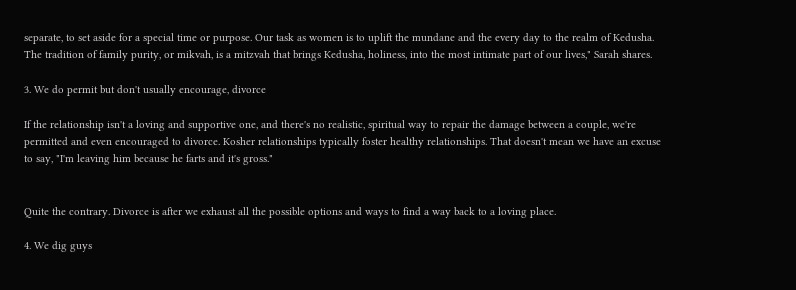separate, to set aside for a special time or purpose. Our task as women is to uplift the mundane and the every day to the realm of Kedusha. The tradition of family purity, or mikvah, is a mitzvah that brings Kedusha, holiness, into the most intimate part of our lives," Sarah shares.

3. We do permit but don't usually encourage, divorce

If the relationship isn't a loving and supportive one, and there's no realistic, spiritual way to repair the damage between a couple, we're permitted and even encouraged to divorce. Kosher relationships typically foster healthy relationships. That doesn't mean we have an excuse to say, "I'm leaving him because he farts and it's gross."


Quite the contrary. Divorce is after we exhaust all the possible options and ways to find a way back to a loving place.

4. We dig guys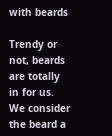with beards

Trendy or not, beards are totally in for us. We consider the beard a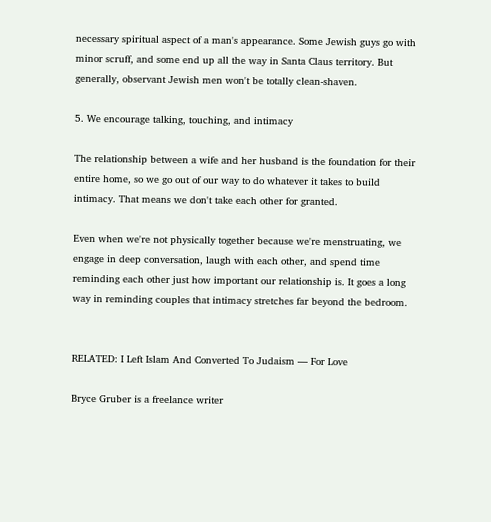necessary spiritual aspect of a man's appearance. Some Jewish guys go with minor scruff, and some end up all the way in Santa Claus territory. But generally, observant Jewish men won't be totally clean-shaven.

5. We encourage talking, touching, and intimacy

The relationship between a wife and her husband is the foundation for their entire home, so we go out of our way to do whatever it takes to build intimacy. That means we don't take each other for granted.

Even when we're not physically together because we're menstruating, we engage in deep conversation, laugh with each other, and spend time reminding each other just how important our relationship is. It goes a long way in reminding couples that intimacy stretches far beyond the bedroom.


RELATED: I Left Islam And Converted To Judaism — For Love

Bryce Gruber is a freelance writer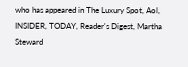who has appeared in The Luxury Spot, Aol, INSIDER, TODAY, Reader's Digest, Martha Steward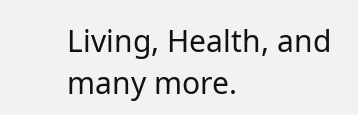Living, Health, and many more.